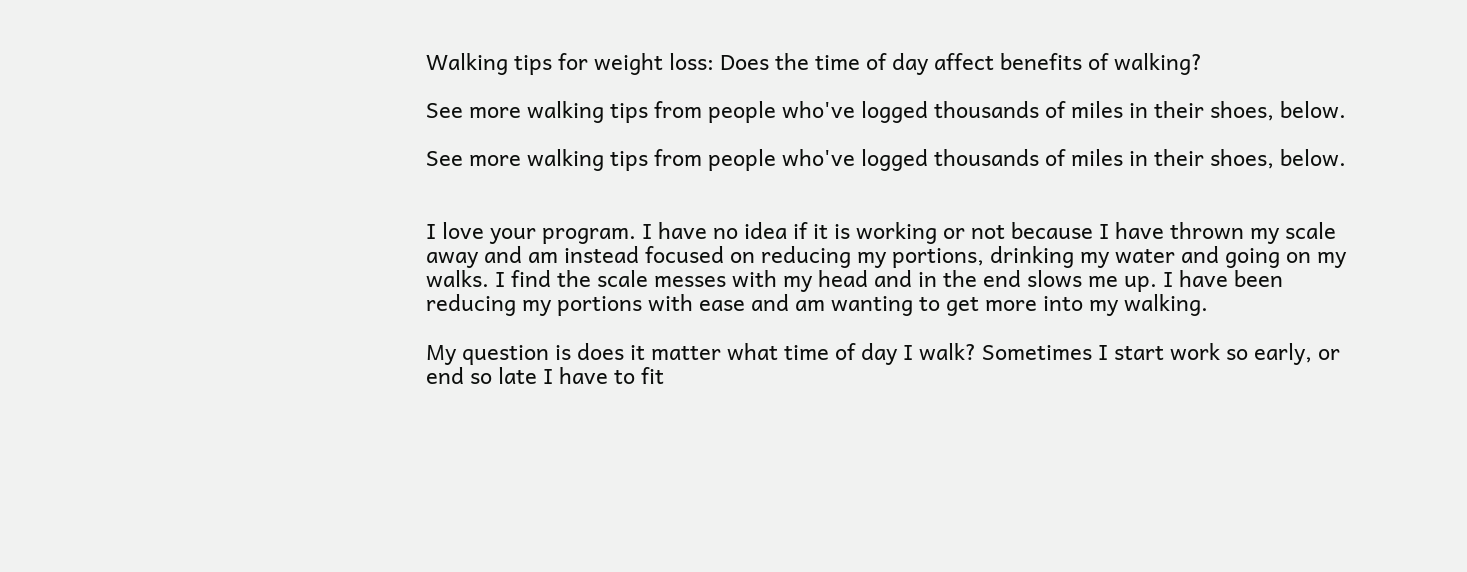Walking tips for weight loss: Does the time of day affect benefits of walking?

See more walking tips from people who've logged thousands of miles in their shoes, below.

See more walking tips from people who've logged thousands of miles in their shoes, below.


I love your program. I have no idea if it is working or not because I have thrown my scale away and am instead focused on reducing my portions, drinking my water and going on my walks. I find the scale messes with my head and in the end slows me up. I have been reducing my portions with ease and am wanting to get more into my walking.

My question is does it matter what time of day I walk? Sometimes I start work so early, or end so late I have to fit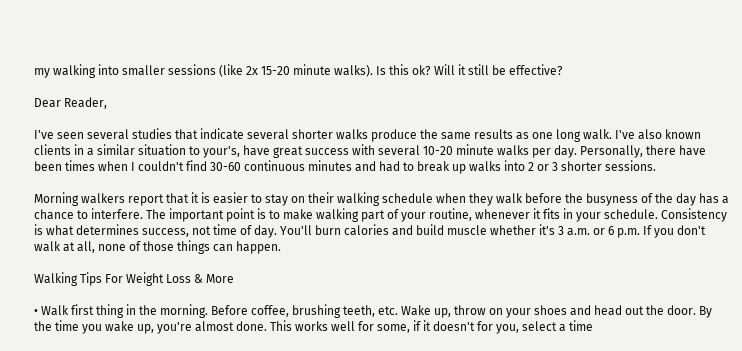my walking into smaller sessions (like 2x 15-20 minute walks). Is this ok? Will it still be effective?

Dear Reader,

I've seen several studies that indicate several shorter walks produce the same results as one long walk. I've also known clients in a similar situation to your's, have great success with several 10-20 minute walks per day. Personally, there have been times when I couldn't find 30-60 continuous minutes and had to break up walks into 2 or 3 shorter sessions.

Morning walkers report that it is easier to stay on their walking schedule when they walk before the busyness of the day has a chance to interfere. The important point is to make walking part of your routine, whenever it fits in your schedule. Consistency is what determines success, not time of day. You'll burn calories and build muscle whether it's 3 a.m. or 6 p.m. If you don't walk at all, none of those things can happen.

Walking Tips For Weight Loss & More

• Walk first thing in the morning. Before coffee, brushing teeth, etc. Wake up, throw on your shoes and head out the door. By the time you wake up, you're almost done. This works well for some, if it doesn't for you, select a time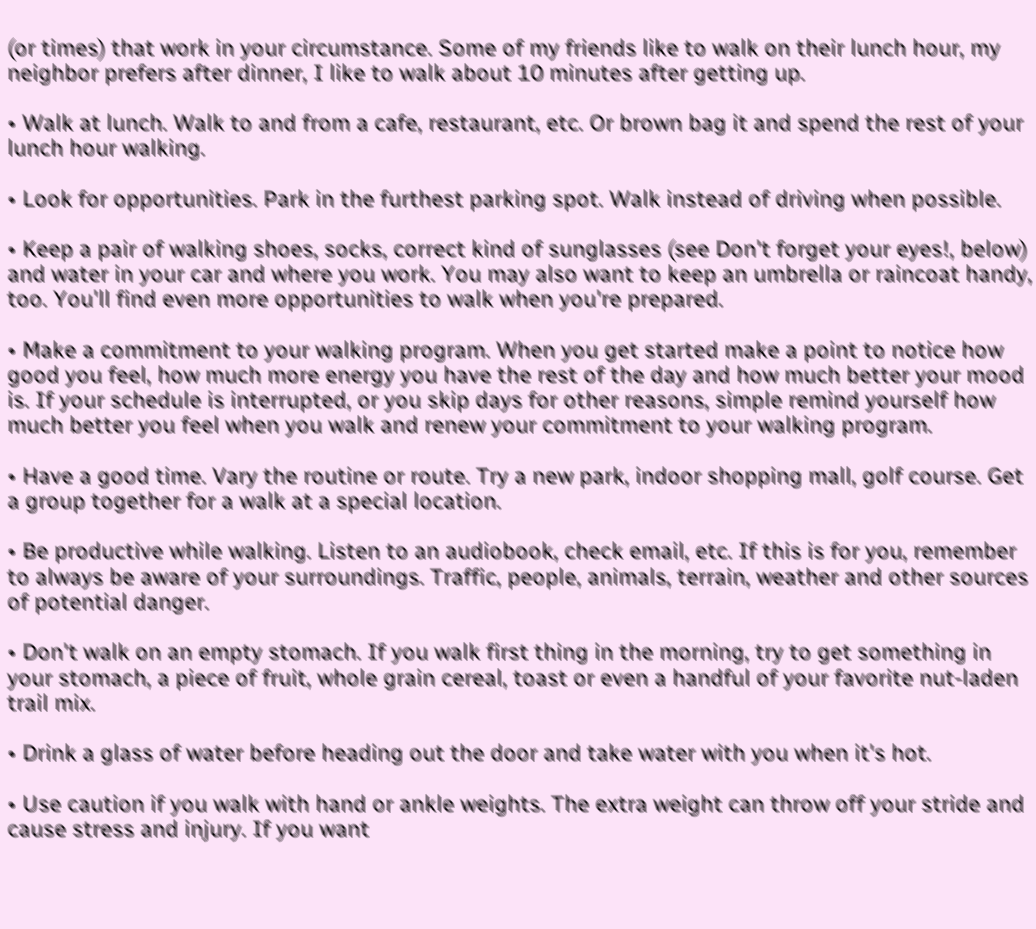(or times) that work in your circumstance. Some of my friends like to walk on their lunch hour, my neighbor prefers after dinner, I like to walk about 10 minutes after getting up.

• Walk at lunch. Walk to and from a cafe, restaurant, etc. Or brown bag it and spend the rest of your lunch hour walking.

• Look for opportunities. Park in the furthest parking spot. Walk instead of driving when possible.

• Keep a pair of walking shoes, socks, correct kind of sunglasses (see Don't forget your eyes!, below) and water in your car and where you work. You may also want to keep an umbrella or raincoat handy, too. You'll find even more opportunities to walk when you're prepared.

• Make a commitment to your walking program. When you get started make a point to notice how good you feel, how much more energy you have the rest of the day and how much better your mood is. If your schedule is interrupted, or you skip days for other reasons, simple remind yourself how much better you feel when you walk and renew your commitment to your walking program.

• Have a good time. Vary the routine or route. Try a new park, indoor shopping mall, golf course. Get a group together for a walk at a special location.

• Be productive while walking. Listen to an audiobook, check email, etc. If this is for you, remember to always be aware of your surroundings. Traffic, people, animals, terrain, weather and other sources of potential danger.

• Don't walk on an empty stomach. If you walk first thing in the morning, try to get something in your stomach, a piece of fruit, whole grain cereal, toast or even a handful of your favorite nut-laden trail mix.

• Drink a glass of water before heading out the door and take water with you when it's hot.

• Use caution if you walk with hand or ankle weights. The extra weight can throw off your stride and cause stress and injury. If you want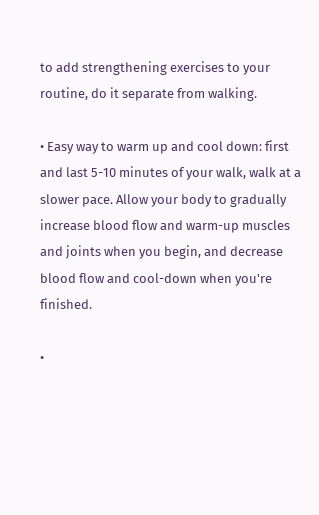to add strengthening exercises to your routine, do it separate from walking.

• Easy way to warm up and cool down: first and last 5-10 minutes of your walk, walk at a slower pace. Allow your body to gradually increase blood flow and warm-up muscles and joints when you begin, and decrease blood flow and cool-down when you're finished.

•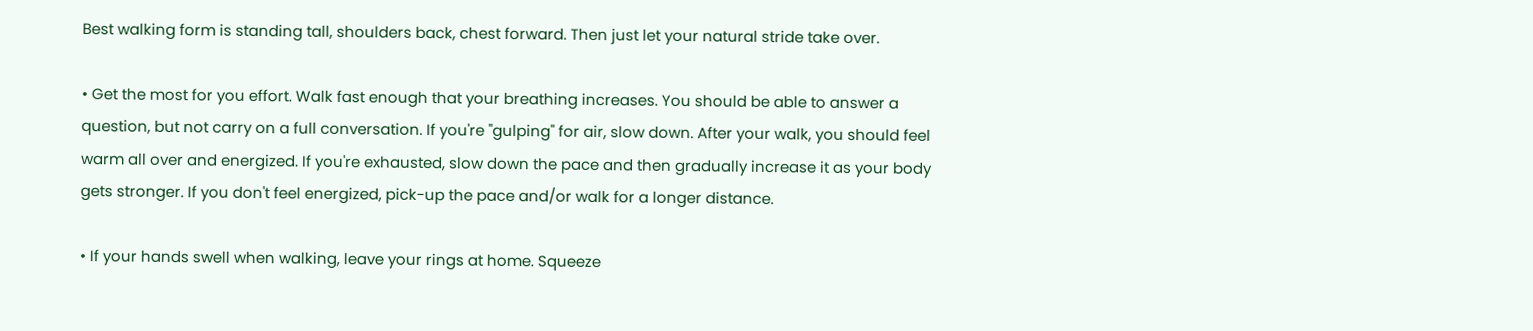Best walking form is standing tall, shoulders back, chest forward. Then just let your natural stride take over.

• Get the most for you effort. Walk fast enough that your breathing increases. You should be able to answer a question, but not carry on a full conversation. If you're "gulping" for air, slow down. After your walk, you should feel warm all over and energized. If you're exhausted, slow down the pace and then gradually increase it as your body gets stronger. If you don't feel energized, pick-up the pace and/or walk for a longer distance.

• If your hands swell when walking, leave your rings at home. Squeeze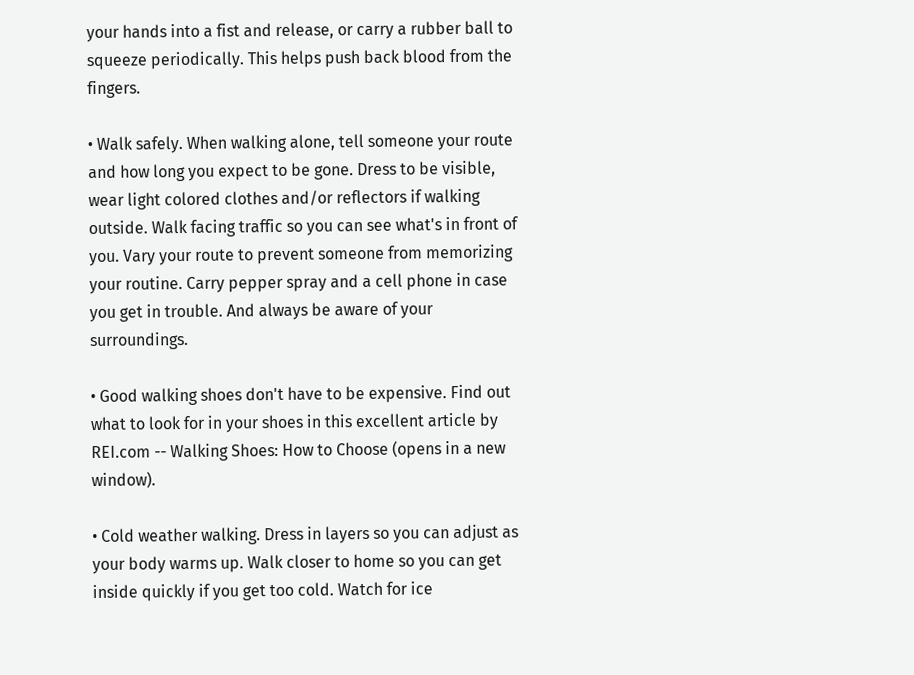your hands into a fist and release, or carry a rubber ball to squeeze periodically. This helps push back blood from the fingers.

• Walk safely. When walking alone, tell someone your route and how long you expect to be gone. Dress to be visible, wear light colored clothes and/or reflectors if walking outside. Walk facing traffic so you can see what's in front of you. Vary your route to prevent someone from memorizing your routine. Carry pepper spray and a cell phone in case you get in trouble. And always be aware of your surroundings.

• Good walking shoes don't have to be expensive. Find out what to look for in your shoes in this excellent article by REI.com -- Walking Shoes: How to Choose (opens in a new window).

• Cold weather walking. Dress in layers so you can adjust as your body warms up. Walk closer to home so you can get inside quickly if you get too cold. Watch for ice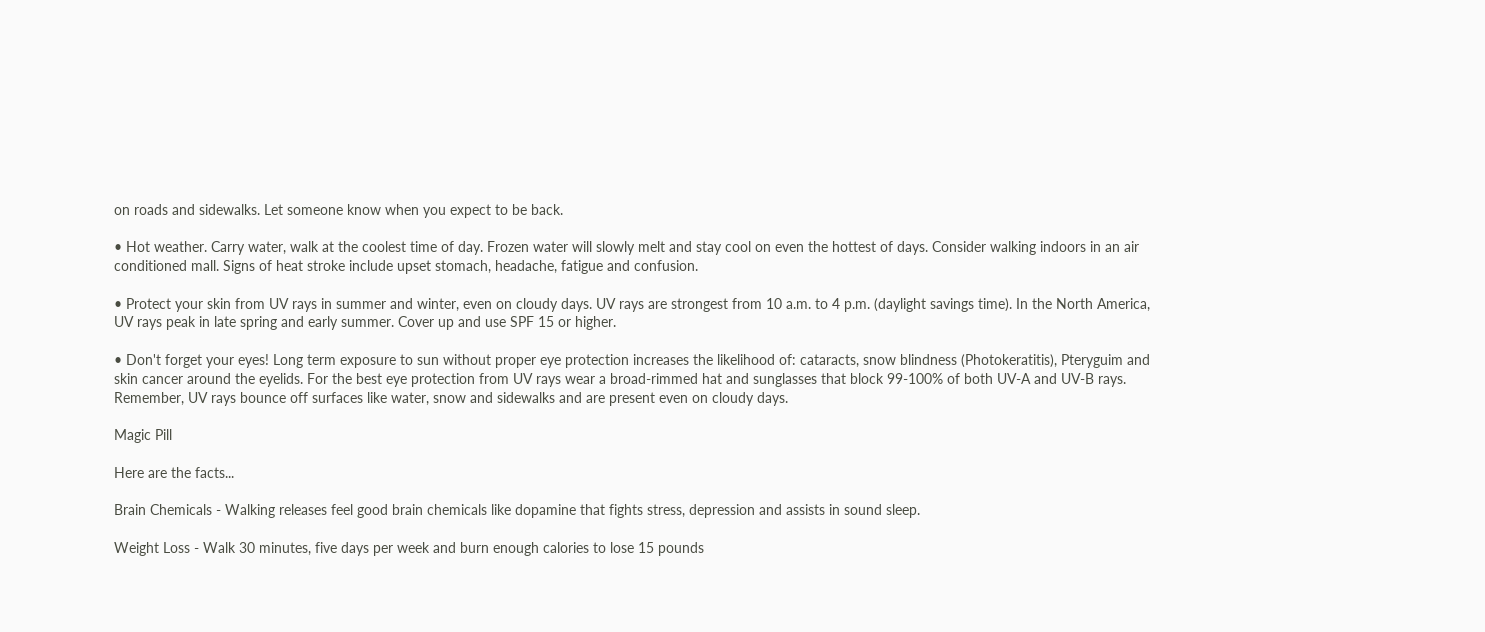on roads and sidewalks. Let someone know when you expect to be back.

• Hot weather. Carry water, walk at the coolest time of day. Frozen water will slowly melt and stay cool on even the hottest of days. Consider walking indoors in an air conditioned mall. Signs of heat stroke include upset stomach, headache, fatigue and confusion.

• Protect your skin from UV rays in summer and winter, even on cloudy days. UV rays are strongest from 10 a.m. to 4 p.m. (daylight savings time). In the North America, UV rays peak in late spring and early summer. Cover up and use SPF 15 or higher.

• Don't forget your eyes! Long term exposure to sun without proper eye protection increases the likelihood of: cataracts, snow blindness (Photokeratitis), Pteryguim and skin cancer around the eyelids. For the best eye protection from UV rays wear a broad-rimmed hat and sunglasses that block 99-100% of both UV-A and UV-B rays. Remember, UV rays bounce off surfaces like water, snow and sidewalks and are present even on cloudy days.

Magic Pill

Here are the facts...

Brain Chemicals - Walking releases feel good brain chemicals like dopamine that fights stress, depression and assists in sound sleep.

Weight Loss - Walk 30 minutes, five days per week and burn enough calories to lose 15 pounds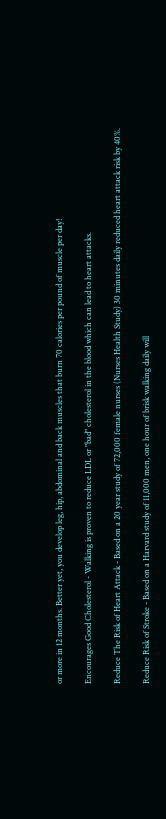or more in 12 months. Better yet, you develop leg, hip, abdominal and back muscles that burn 70 calories per pound of muscle per day!

Encourages Good Cholesterol - Walking is proven to reduce LDL or "bad" cholesterol in the blood which can lead to heart attacks.

Reduce The Risk of Heart Attack - Based on a 20 year study of 72,000 female nurses (Nurses Health Study) 30 minutes daily reduced heart attack risk by 40%.

Reduce Risk of Stroke - Based on a Harvard study of 11,000 men, one hour of brisk walking daily will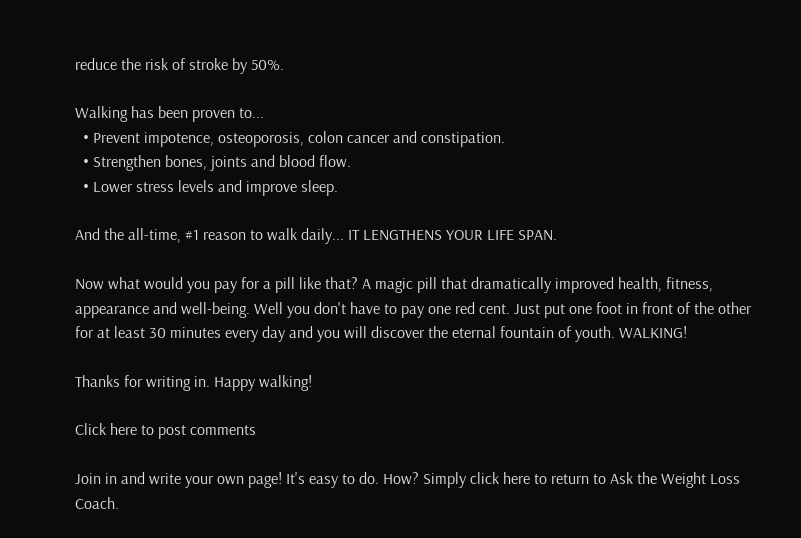reduce the risk of stroke by 50%.

Walking has been proven to...
  • Prevent impotence, osteoporosis, colon cancer and constipation.
  • Strengthen bones, joints and blood flow.
  • Lower stress levels and improve sleep.

And the all-time, #1 reason to walk daily... IT LENGTHENS YOUR LIFE SPAN.

Now what would you pay for a pill like that? A magic pill that dramatically improved health, fitness, appearance and well-being. Well you don't have to pay one red cent. Just put one foot in front of the other for at least 30 minutes every day and you will discover the eternal fountain of youth. WALKING!

Thanks for writing in. Happy walking!

Click here to post comments

Join in and write your own page! It's easy to do. How? Simply click here to return to Ask the Weight Loss Coach.